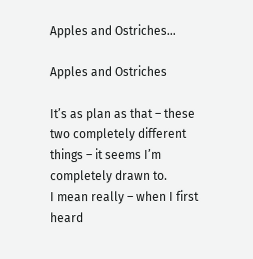Apples and Ostriches…

Apples and Ostriches

It’s as plan as that – these two completely different things – it seems I’m completely drawn to.
I mean really – when I first heard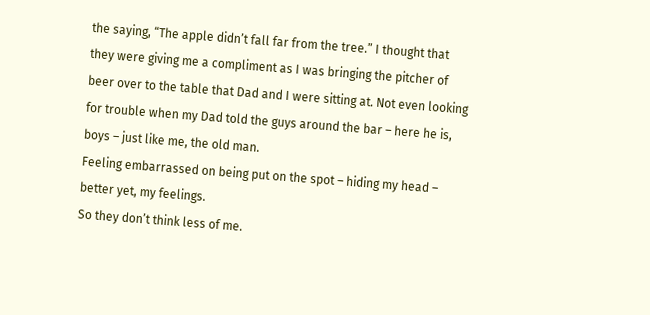the saying, “The apple didn’t fall far from the tree.” I thought that they were giving me a compliment as I was bringing the pitcher of beer over to the table that Dad and I were sitting at. Not even looking for trouble when my Dad told the guys around the bar – here he is, boys – just like me, the old man.
Feeling embarrassed on being put on the spot – hiding my head – better yet, my feelings.
So they don’t think less of me.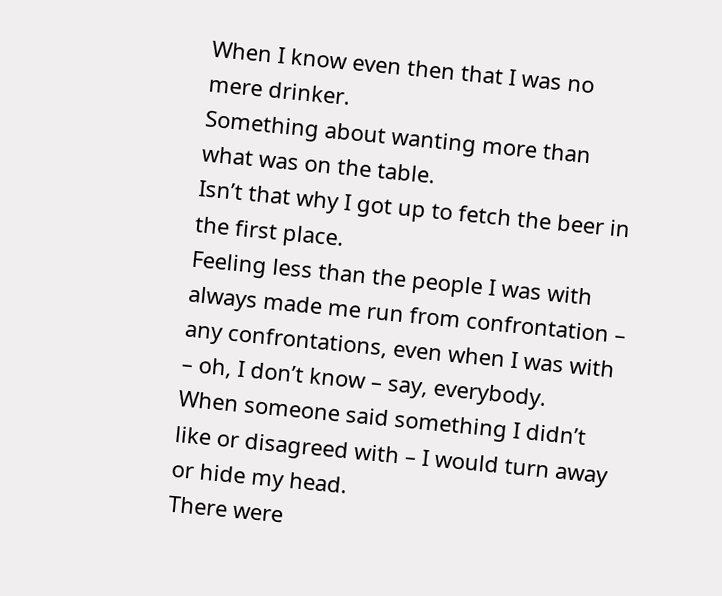When I know even then that I was no mere drinker.
Something about wanting more than what was on the table.
Isn’t that why I got up to fetch the beer in the first place.
Feeling less than the people I was with always made me run from confrontation – any confrontations, even when I was with – oh, I don’t know – say, everybody.
When someone said something I didn’t like or disagreed with – I would turn away or hide my head.
There were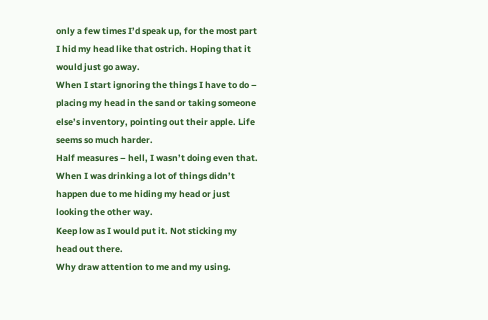only a few times I’d speak up, for the most part I hid my head like that ostrich. Hoping that it would just go away.
When I start ignoring the things I have to do – placing my head in the sand or taking someone else’s inventory, pointing out their apple. Life seems so much harder.
Half measures – hell, I wasn’t doing even that.
When I was drinking a lot of things didn’t happen due to me hiding my head or just looking the other way.
Keep low as I would put it. Not sticking my head out there.
Why draw attention to me and my using.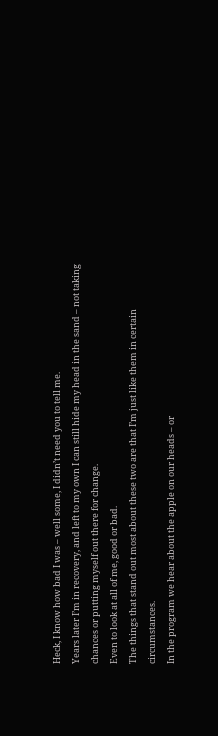Heck, I know how bad I was – well some, I didn’t need you to tell me.
Years later I’m in recovery, and left to my own I can still hide my head in the sand – not taking chances or putting myself out there for change.
Even to look at all of me, good or bad.
The things that stand out most about these two are that I’m just like them in certain circumstances.
In the program we hear about the apple on our heads – or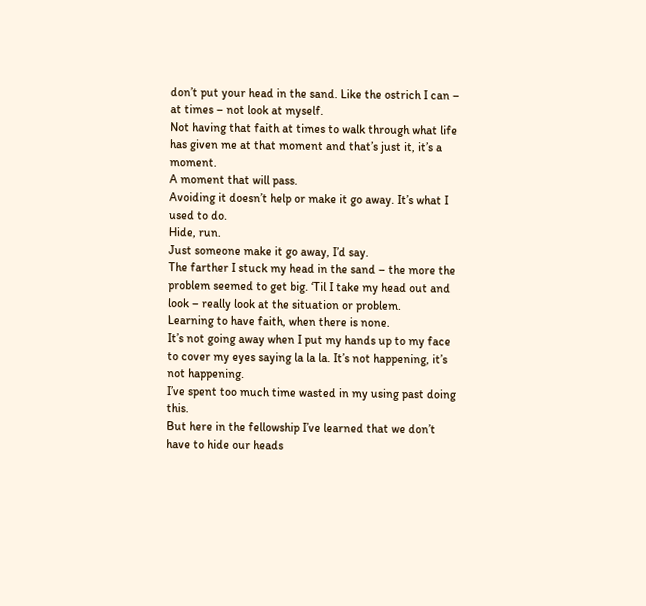don’t put your head in the sand. Like the ostrich I can – at times – not look at myself.
Not having that faith at times to walk through what life has given me at that moment and that’s just it, it’s a moment.
A moment that will pass.
Avoiding it doesn’t help or make it go away. It’s what I used to do.
Hide, run.
Just someone make it go away, I’d say.
The farther I stuck my head in the sand – the more the problem seemed to get big. ‘Til I take my head out and look – really look at the situation or problem.
Learning to have faith, when there is none.
It’s not going away when I put my hands up to my face to cover my eyes saying la la la. It’s not happening, it’s not happening.
I’ve spent too much time wasted in my using past doing this.
But here in the fellowship I’ve learned that we don’t have to hide our heads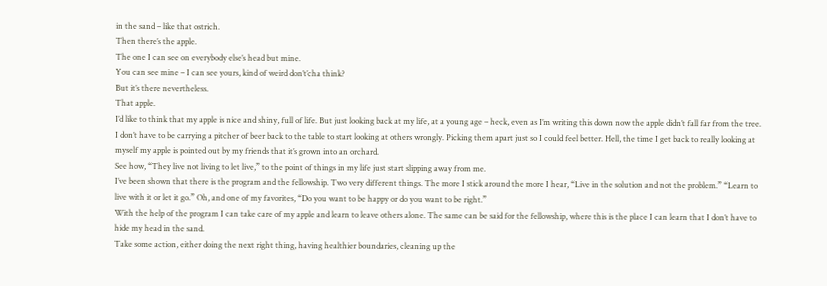in the sand – like that ostrich.
Then there’s the apple.
The one I can see on everybody else’s head but mine.
You can see mine – I can see yours, kind of weird don’t’cha think?
But it’s there nevertheless.
That apple.
I’d like to think that my apple is nice and shiny, full of life. But just looking back at my life, at a young age – heck, even as I’m writing this down now the apple didn’t fall far from the tree.
I don’t have to be carrying a pitcher of beer back to the table to start looking at others wrongly. Picking them apart just so I could feel better. Hell, the time I get back to really looking at myself my apple is pointed out by my friends that it’s grown into an orchard.
See how, “They live not living to let live,” to the point of things in my life just start slipping away from me.
I’ve been shown that there is the program and the fellowship. Two very different things. The more I stick around the more I hear, “Live in the solution and not the problem.” “Learn to live with it or let it go.” Oh, and one of my favorites, “Do you want to be happy or do you want to be right.”
With the help of the program I can take care of my apple and learn to leave others alone. The same can be said for the fellowship, where this is the place I can learn that I don’t have to hide my head in the sand.
Take some action, either doing the next right thing, having healthier boundaries, cleaning up the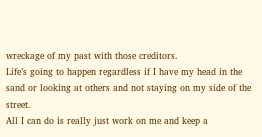wreckage of my past with those creditors.
Life’s going to happen regardless if I have my head in the sand or looking at others and not staying on my side of the street.
All I can do is really just work on me and keep a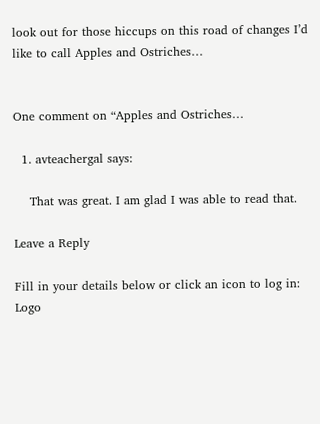look out for those hiccups on this road of changes I’d like to call Apples and Ostriches…


One comment on “Apples and Ostriches…

  1. avteachergal says:

    That was great. I am glad I was able to read that.

Leave a Reply

Fill in your details below or click an icon to log in: Logo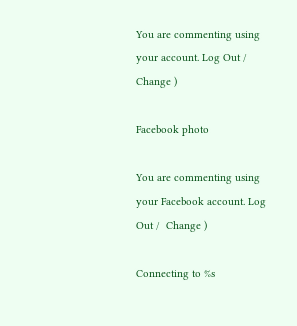You are commenting using your account. Log Out /  Change )

Facebook photo

You are commenting using your Facebook account. Log Out /  Change )

Connecting to %s